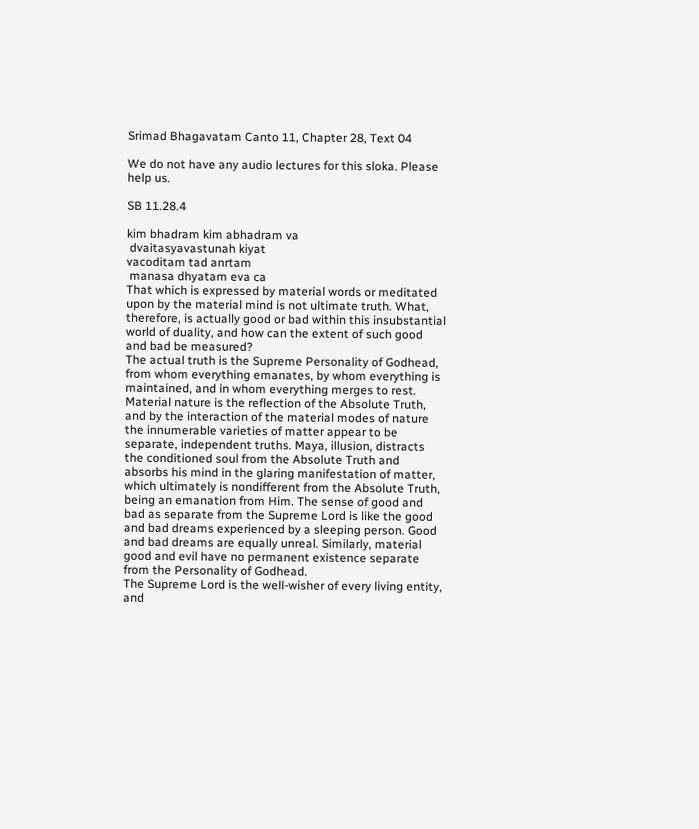Srimad Bhagavatam Canto 11, Chapter 28, Text 04

We do not have any audio lectures for this sloka. Please help us.

SB 11.28.4

kim bhadram kim abhadram va
 dvaitasyavastunah kiyat
vacoditam tad anrtam
 manasa dhyatam eva ca
That which is expressed by material words or meditated upon by the material mind is not ultimate truth. What, therefore, is actually good or bad within this insubstantial world of duality, and how can the extent of such good and bad be measured?
The actual truth is the Supreme Personality of Godhead, from whom everything emanates, by whom everything is maintained, and in whom everything merges to rest. Material nature is the reflection of the Absolute Truth, and by the interaction of the material modes of nature the innumerable varieties of matter appear to be separate, independent truths. Maya, illusion, distracts the conditioned soul from the Absolute Truth and absorbs his mind in the glaring manifestation of matter, which ultimately is nondifferent from the Absolute Truth, being an emanation from Him. The sense of good and bad as separate from the Supreme Lord is like the good and bad dreams experienced by a sleeping person. Good and bad dreams are equally unreal. Similarly, material good and evil have no permanent existence separate from the Personality of Godhead.
The Supreme Lord is the well-wisher of every living entity, and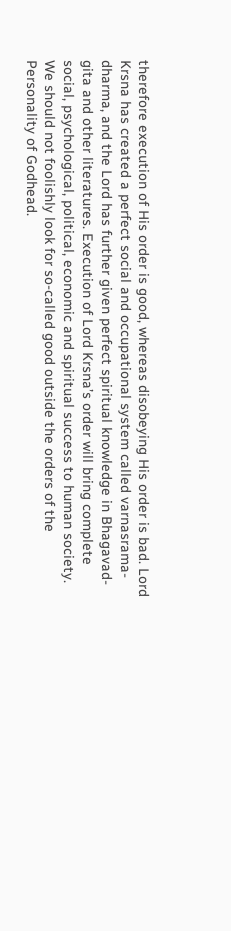therefore execution of His order is good, whereas disobeying His order is bad. Lord Krsna has created a perfect social and occupational system called varnasrama-dharma, and the Lord has further given perfect spiritual knowledge in Bhagavad-gita and other literatures. Execution of Lord Krsna’s order will bring complete social, psychological, political, economic and spiritual success to human society. We should not foolishly look for so-called good outside the orders of the Personality of Godhead.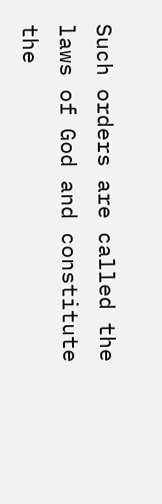Such orders are called the laws of God and constitute the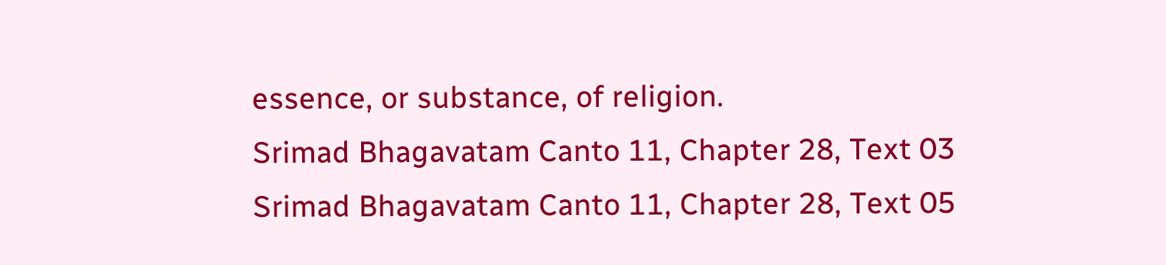essence, or substance, of religion.
Srimad Bhagavatam Canto 11, Chapter 28, Text 03
Srimad Bhagavatam Canto 11, Chapter 28, Text 05